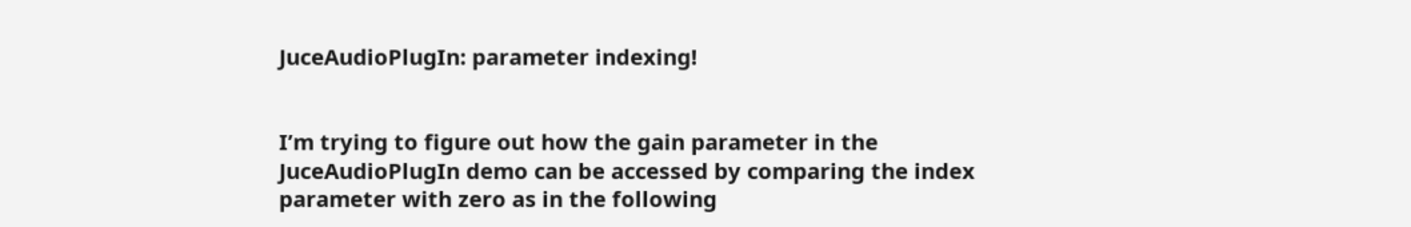JuceAudioPlugIn: parameter indexing!


I’m trying to figure out how the gain parameter in the JuceAudioPlugIn demo can be accessed by comparing the index parameter with zero as in the following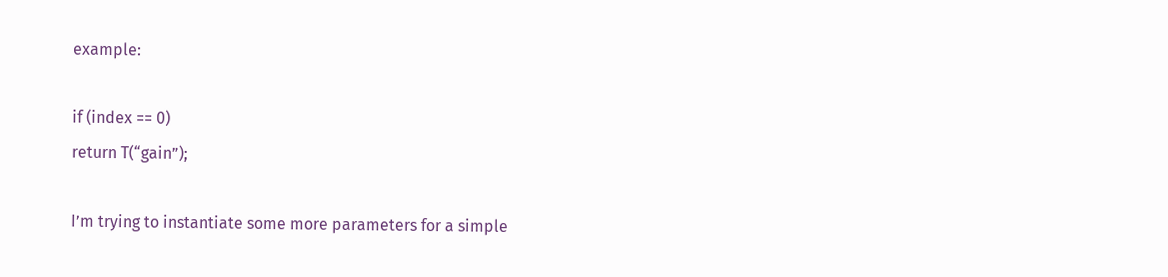example:

if (index == 0)
return T(“gain”);

I’m trying to instantiate some more parameters for a simple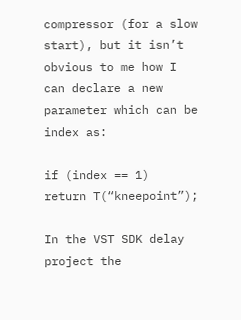compressor (for a slow start), but it isn’t obvious to me how I can declare a new parameter which can be index as:

if (index == 1)
return T(“kneepoint”);

In the VST SDK delay project the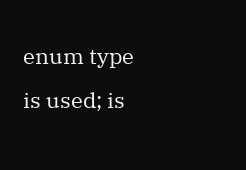enum type is used; is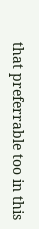that preferrable too in this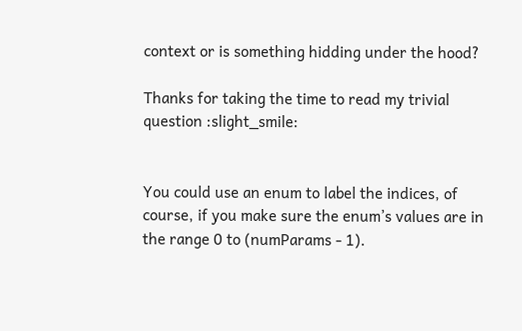context or is something hidding under the hood?

Thanks for taking the time to read my trivial question :slight_smile:


You could use an enum to label the indices, of course, if you make sure the enum’s values are in the range 0 to (numParams - 1).